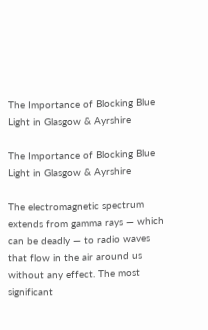The Importance of Blocking Blue Light in Glasgow & Ayrshire

The Importance of Blocking Blue Light in Glasgow & Ayrshire

The electromagnetic spectrum extends from gamma rays — which can be deadly — to radio waves that flow in the air around us without any effect. The most significant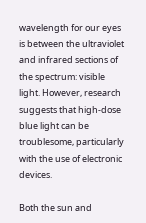wavelength for our eyes is between the ultraviolet and infrared sections of the spectrum: visible light. However, research suggests that high-dose blue light can be troublesome, particularly with the use of electronic devices.

Both the sun and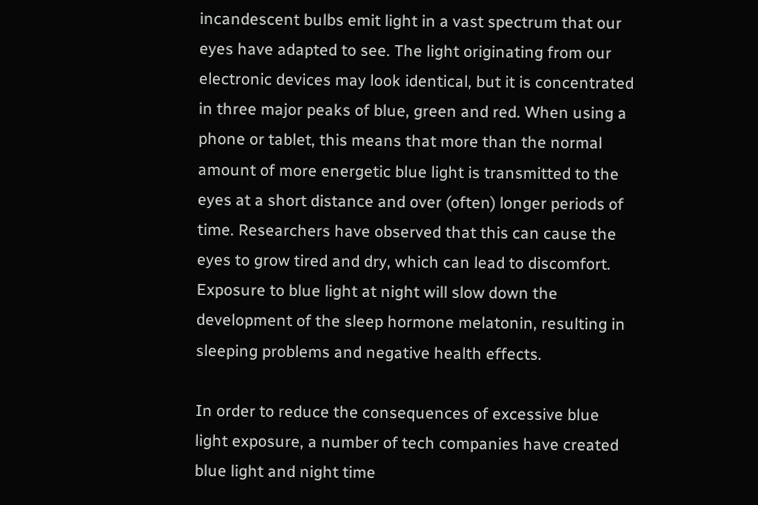incandescent bulbs emit light in a vast spectrum that our eyes have adapted to see. The light originating from our electronic devices may look identical, but it is concentrated in three major peaks of blue, green and red. When using a phone or tablet, this means that more than the normal amount of more energetic blue light is transmitted to the eyes at a short distance and over (often) longer periods of time. Researchers have observed that this can cause the eyes to grow tired and dry, which can lead to discomfort. Exposure to blue light at night will slow down the development of the sleep hormone melatonin, resulting in sleeping problems and negative health effects.

In order to reduce the consequences of excessive blue light exposure, a number of tech companies have created blue light and night time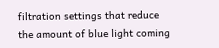filtration settings that reduce the amount of blue light coming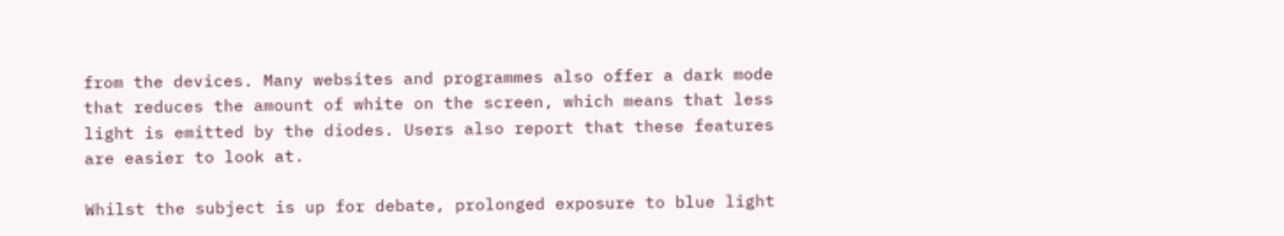from the devices. Many websites and programmes also offer a dark mode that reduces the amount of white on the screen, which means that less light is emitted by the diodes. Users also report that these features are easier to look at.

Whilst the subject is up for debate, prolonged exposure to blue light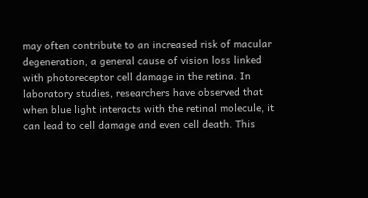may often contribute to an increased risk of macular degeneration, a general cause of vision loss linked with photoreceptor cell damage in the retina. In laboratory studies, researchers have observed that when blue light interacts with the retinal molecule, it can lead to cell damage and even cell death. This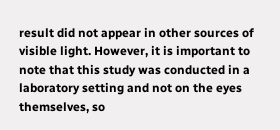result did not appear in other sources of visible light. However, it is important to note that this study was conducted in a laboratory setting and not on the eyes themselves, so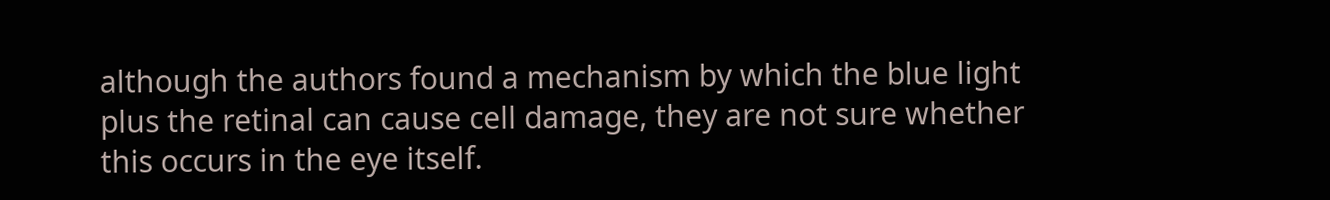although the authors found a mechanism by which the blue light plus the retinal can cause cell damage, they are not sure whether this occurs in the eye itself.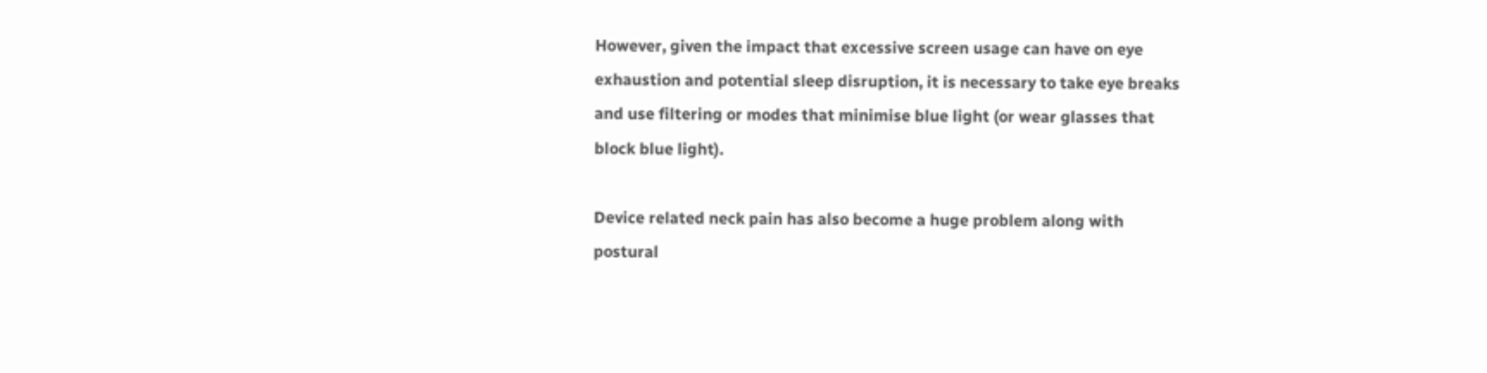However, given the impact that excessive screen usage can have on eye exhaustion and potential sleep disruption, it is necessary to take eye breaks and use filtering or modes that minimise blue light (or wear glasses that block blue light).

Device related neck pain has also become a huge problem along with postural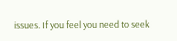issues. If you feel you need to seek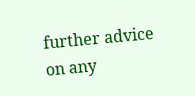further advice on any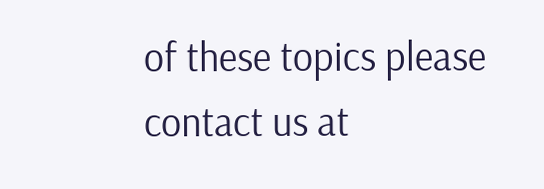of these topics please contact us at